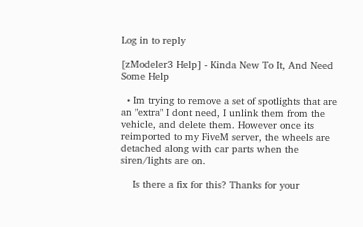Log in to reply

[zModeler3 Help] - Kinda New To It, And Need Some Help

  • Im trying to remove a set of spotlights that are an "extra" I dont need, I unlink them from the vehicle, and delete them. However once its reimported to my FiveM server, the wheels are detached along with car parts when the siren/lights are on.

    Is there a fix for this? Thanks for your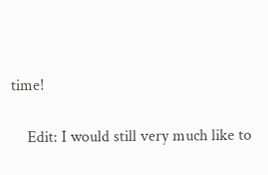time!

    Edit: I would still very much like to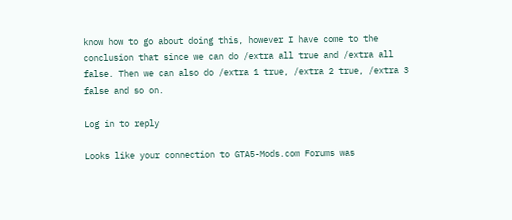know how to go about doing this, however I have come to the conclusion that since we can do /extra all true and /extra all false. Then we can also do /extra 1 true, /extra 2 true, /extra 3 false and so on.

Log in to reply

Looks like your connection to GTA5-Mods.com Forums was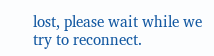lost, please wait while we try to reconnect.